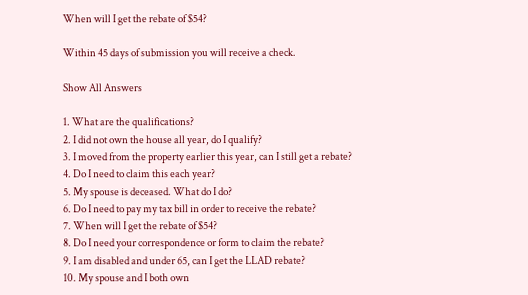When will I get the rebate of $54?

Within 45 days of submission you will receive a check.

Show All Answers

1. What are the qualifications?
2. I did not own the house all year, do I qualify?
3. I moved from the property earlier this year, can I still get a rebate?
4. Do I need to claim this each year?
5. My spouse is deceased. What do I do?
6. Do I need to pay my tax bill in order to receive the rebate?
7. When will I get the rebate of $54?
8. Do I need your correspondence or form to claim the rebate?
9. I am disabled and under 65, can I get the LLAD rebate?
10. My spouse and I both own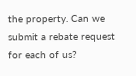the property. Can we submit a rebate request for each of us?